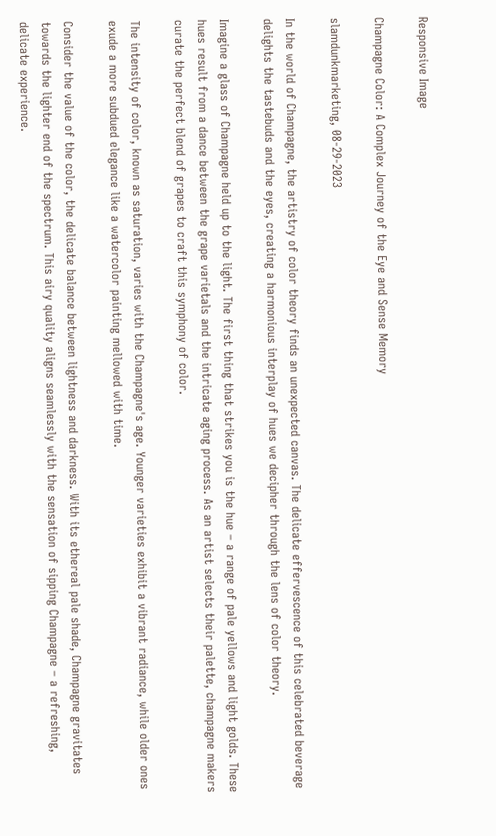Responsive Image

Champagne Color: A Complex Journey of the Eye and Sense Memory

slamdunkmarketing, 08-29-2023

In the world of Champagne, the artistry of color theory finds an unexpected canvas. The delicate effervescence of this celebrated beverage delights the tastebuds and the eyes, creating a harmonious interplay of hues we decipher through the lens of color theory.

Imagine a glass of Champagne held up to the light. The first thing that strikes you is the hue – a range of pale yellows and light golds. These hues result from a dance between the grape varietals and the intricate aging process. As an artist selects their palette, champagne makers curate the perfect blend of grapes to craft this symphony of color.

The intensity of color, known as saturation, varies with the Champagne's age. Younger varieties exhibit a vibrant radiance, while older ones exude a more subdued elegance like a watercolor painting mellowed with time.

Consider the value of the color, the delicate balance between lightness and darkness. With its ethereal pale shade, Champagne gravitates towards the lighter end of the spectrum. This airy quality aligns seamlessly with the sensation of sipping Champagne – a refreshing, delicate experience.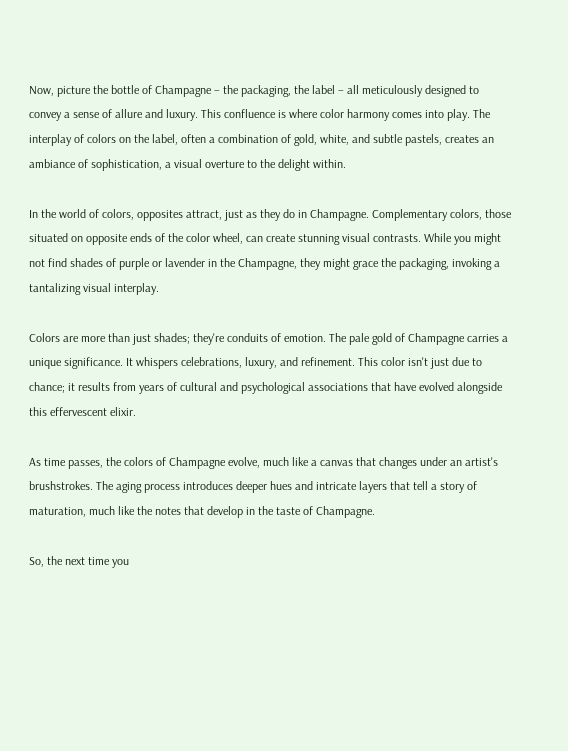Now, picture the bottle of Champagne – the packaging, the label – all meticulously designed to convey a sense of allure and luxury. This confluence is where color harmony comes into play. The interplay of colors on the label, often a combination of gold, white, and subtle pastels, creates an ambiance of sophistication, a visual overture to the delight within.

In the world of colors, opposites attract, just as they do in Champagne. Complementary colors, those situated on opposite ends of the color wheel, can create stunning visual contrasts. While you might not find shades of purple or lavender in the Champagne, they might grace the packaging, invoking a tantalizing visual interplay.

Colors are more than just shades; they're conduits of emotion. The pale gold of Champagne carries a unique significance. It whispers celebrations, luxury, and refinement. This color isn't just due to chance; it results from years of cultural and psychological associations that have evolved alongside this effervescent elixir.

As time passes, the colors of Champagne evolve, much like a canvas that changes under an artist's brushstrokes. The aging process introduces deeper hues and intricate layers that tell a story of maturation, much like the notes that develop in the taste of Champagne.

So, the next time you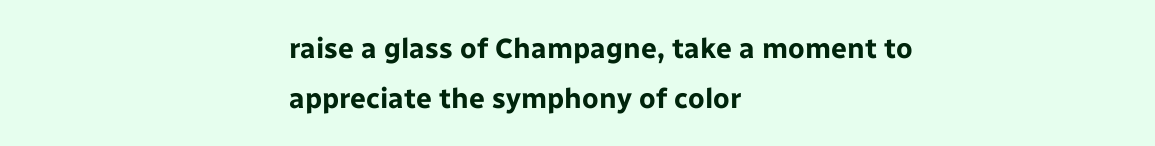raise a glass of Champagne, take a moment to appreciate the symphony of color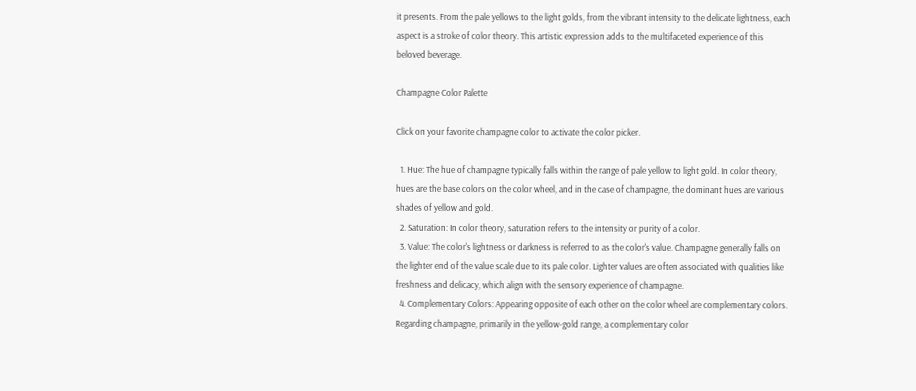it presents. From the pale yellows to the light golds, from the vibrant intensity to the delicate lightness, each aspect is a stroke of color theory. This artistic expression adds to the multifaceted experience of this beloved beverage.

Champagne Color Palette

Click on your favorite champagne color to activate the color picker.

  1. Hue: The hue of champagne typically falls within the range of pale yellow to light gold. In color theory, hues are the base colors on the color wheel, and in the case of champagne, the dominant hues are various shades of yellow and gold.
  2. Saturation: In color theory, saturation refers to the intensity or purity of a color.
  3. Value: The color's lightness or darkness is referred to as the color's value. Champagne generally falls on the lighter end of the value scale due to its pale color. Lighter values are often associated with qualities like freshness and delicacy, which align with the sensory experience of champagne.
  4. Complementary Colors: Appearing opposite of each other on the color wheel are complementary colors. Regarding champagne, primarily in the yellow-gold range, a complementary color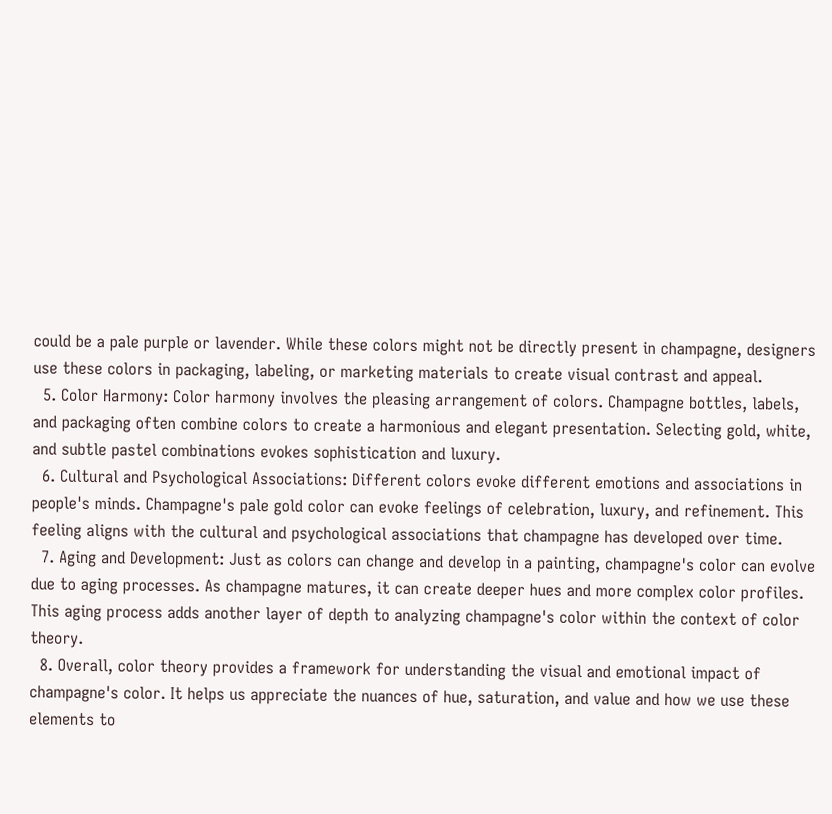could be a pale purple or lavender. While these colors might not be directly present in champagne, designers use these colors in packaging, labeling, or marketing materials to create visual contrast and appeal.
  5. Color Harmony: Color harmony involves the pleasing arrangement of colors. Champagne bottles, labels, and packaging often combine colors to create a harmonious and elegant presentation. Selecting gold, white, and subtle pastel combinations evokes sophistication and luxury.
  6. Cultural and Psychological Associations: Different colors evoke different emotions and associations in people's minds. Champagne's pale gold color can evoke feelings of celebration, luxury, and refinement. This feeling aligns with the cultural and psychological associations that champagne has developed over time.
  7. Aging and Development: Just as colors can change and develop in a painting, champagne's color can evolve due to aging processes. As champagne matures, it can create deeper hues and more complex color profiles. This aging process adds another layer of depth to analyzing champagne's color within the context of color theory.
  8. Overall, color theory provides a framework for understanding the visual and emotional impact of champagne's color. It helps us appreciate the nuances of hue, saturation, and value and how we use these elements to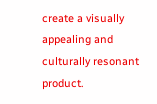create a visually appealing and culturally resonant product.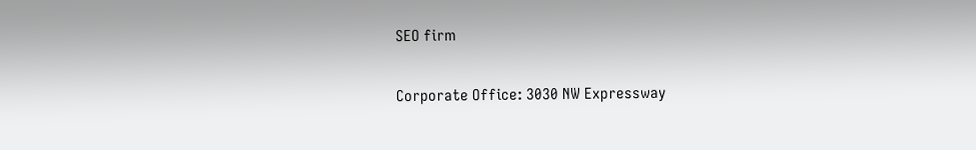SEO firm

Corporate Office: 3030 NW Expressway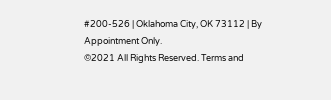#200-526 | Oklahoma City, OK 73112 | By Appointment Only.
©2021 All Rights Reserved. Terms and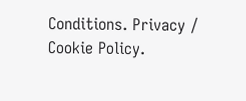Conditions. Privacy / Cookie Policy.